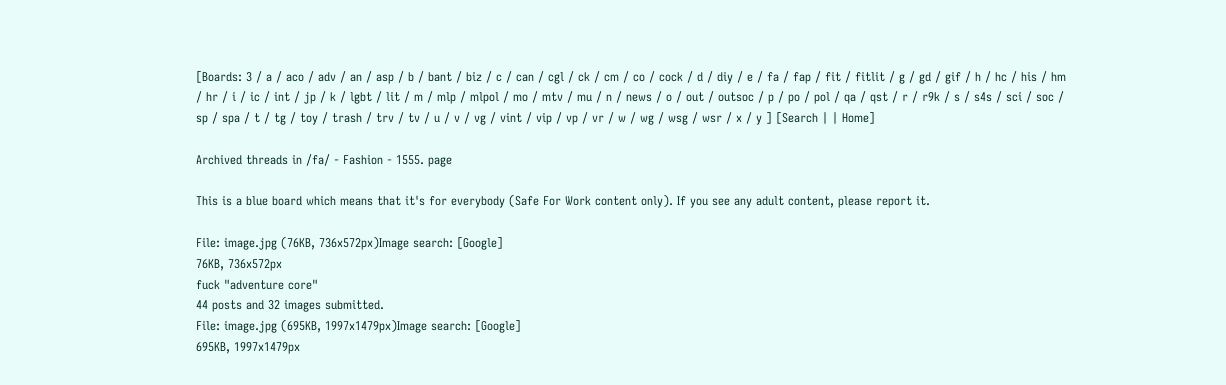[Boards: 3 / a / aco / adv / an / asp / b / bant / biz / c / can / cgl / ck / cm / co / cock / d / diy / e / fa / fap / fit / fitlit / g / gd / gif / h / hc / his / hm / hr / i / ic / int / jp / k / lgbt / lit / m / mlp / mlpol / mo / mtv / mu / n / news / o / out / outsoc / p / po / pol / qa / qst / r / r9k / s / s4s / sci / soc / sp / spa / t / tg / toy / trash / trv / tv / u / v / vg / vint / vip / vp / vr / w / wg / wsg / wsr / x / y ] [Search | | Home]

Archived threads in /fa/ - Fashion - 1555. page

This is a blue board which means that it's for everybody (Safe For Work content only). If you see any adult content, please report it.

File: image.jpg (76KB, 736x572px)Image search: [Google]
76KB, 736x572px
fuck "adventure core"
44 posts and 32 images submitted.
File: image.jpg (695KB, 1997x1479px)Image search: [Google]
695KB, 1997x1479px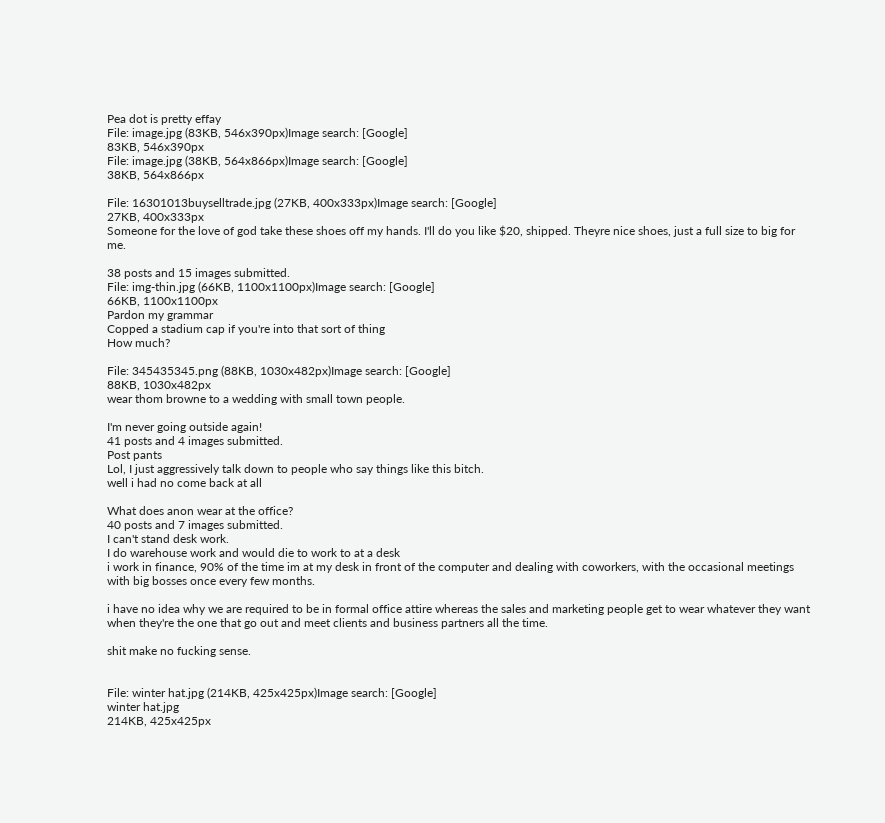Pea dot is pretty effay
File: image.jpg (83KB, 546x390px)Image search: [Google]
83KB, 546x390px
File: image.jpg (38KB, 564x866px)Image search: [Google]
38KB, 564x866px

File: 16301013buyselltrade.jpg (27KB, 400x333px)Image search: [Google]
27KB, 400x333px
Someone for the love of god take these shoes off my hands. I'll do you like $20, shipped. Theyre nice shoes, just a full size to big for me.

38 posts and 15 images submitted.
File: img-thin.jpg (66KB, 1100x1100px)Image search: [Google]
66KB, 1100x1100px
Pardon my grammar
Copped a stadium cap if you're into that sort of thing
How much?

File: 345435345.png (88KB, 1030x482px)Image search: [Google]
88KB, 1030x482px
wear thom browne to a wedding with small town people.

I'm never going outside again!
41 posts and 4 images submitted.
Post pants
Lol, I just aggressively talk down to people who say things like this bitch.
well i had no come back at all

What does anon wear at the office?
40 posts and 7 images submitted.
I can't stand desk work.
I do warehouse work and would die to work to at a desk
i work in finance, 90% of the time im at my desk in front of the computer and dealing with coworkers, with the occasional meetings with big bosses once every few months.

i have no idea why we are required to be in formal office attire whereas the sales and marketing people get to wear whatever they want when they're the one that go out and meet clients and business partners all the time.

shit make no fucking sense.


File: winter hat.jpg (214KB, 425x425px)Image search: [Google]
winter hat.jpg
214KB, 425x425px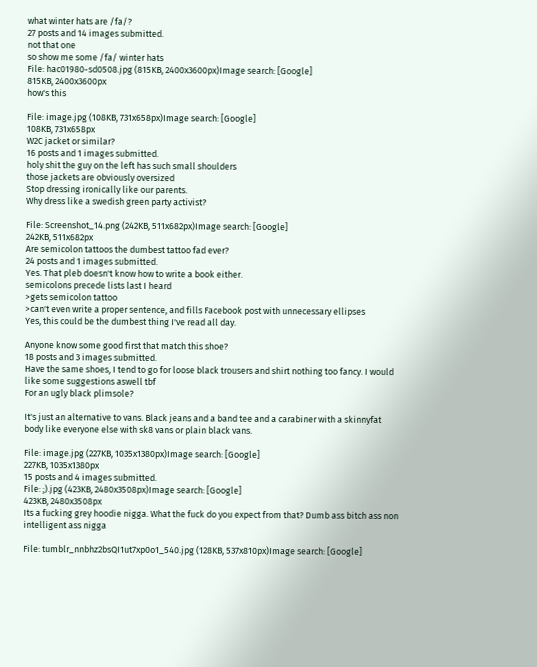what winter hats are /fa/?
27 posts and 14 images submitted.
not that one
so show me some /fa/ winter hats
File: hac01980-sd0508.jpg (815KB, 2400x3600px)Image search: [Google]
815KB, 2400x3600px
how's this

File: image.jpg (108KB, 731x658px)Image search: [Google]
108KB, 731x658px
W2C jacket or similar?
16 posts and 1 images submitted.
holy shit the guy on the left has such small shoulders
those jackets are obviously oversized
Stop dressing ironically like our parents.
Why dress like a swedish green party activist?

File: Screenshot_14.png (242KB, 511x682px)Image search: [Google]
242KB, 511x682px
Are semicolon tattoos the dumbest tattoo fad ever?
24 posts and 1 images submitted.
Yes. That pleb doesn't know how to write a book either.
semicolons precede lists last I heard
>gets semicolon tattoo
>can't even write a proper sentence, and fills Facebook post with unnecessary ellipses
Yes, this could be the dumbest thing I've read all day.

Anyone know some good first that match this shoe?
18 posts and 3 images submitted.
Have the same shoes, I tend to go for loose black trousers and shirt nothing too fancy. I would like some suggestions aswell tbf
For an ugly black plimsole?

It's just an alternative to vans. Black jeans and a band tee and a carabiner with a skinnyfat body like everyone else with sk8 vans or plain black vans.

File: image.jpg (227KB, 1035x1380px)Image search: [Google]
227KB, 1035x1380px
15 posts and 4 images submitted.
File: ;).jpg (423KB, 2480x3508px)Image search: [Google]
423KB, 2480x3508px
Its a fucking grey hoodie nigga. What the fuck do you expect from that? Dumb ass bitch ass non intelligent ass nigga

File: tumblr_nnbhz2bsQI1ut7xp0o1_540.jpg (128KB, 537x810px)Image search: [Google]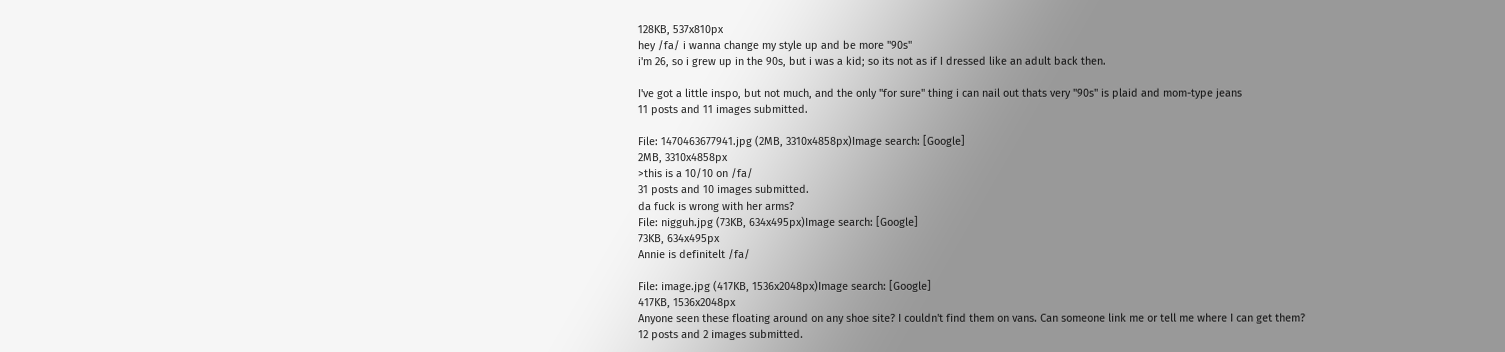128KB, 537x810px
hey /fa/ i wanna change my style up and be more "90s"
i'm 26, so i grew up in the 90s, but i was a kid; so its not as if I dressed like an adult back then.

I've got a little inspo, but not much, and the only "for sure" thing i can nail out thats very "90s" is plaid and mom-type jeans
11 posts and 11 images submitted.

File: 1470463677941.jpg (2MB, 3310x4858px)Image search: [Google]
2MB, 3310x4858px
>this is a 10/10 on /fa/
31 posts and 10 images submitted.
da fuck is wrong with her arms?
File: nigguh.jpg (73KB, 634x495px)Image search: [Google]
73KB, 634x495px
Annie is definitelt /fa/

File: image.jpg (417KB, 1536x2048px)Image search: [Google]
417KB, 1536x2048px
Anyone seen these floating around on any shoe site? I couldn't find them on vans. Can someone link me or tell me where I can get them?
12 posts and 2 images submitted.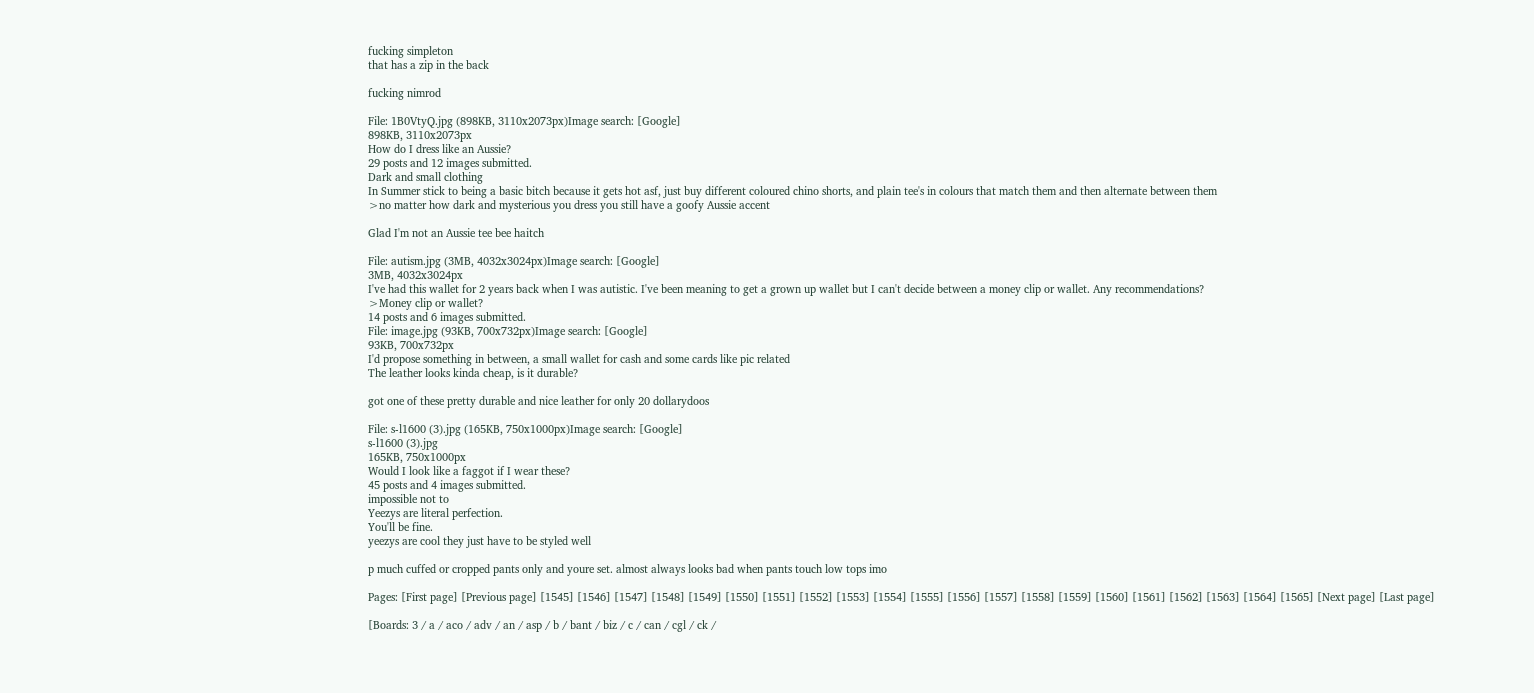fucking simpleton
that has a zip in the back

fucking nimrod

File: 1B0VtyQ.jpg (898KB, 3110x2073px)Image search: [Google]
898KB, 3110x2073px
How do I dress like an Aussie?
29 posts and 12 images submitted.
Dark and small clothing
In Summer stick to being a basic bitch because it gets hot asf, just buy different coloured chino shorts, and plain tee's in colours that match them and then alternate between them
>no matter how dark and mysterious you dress you still have a goofy Aussie accent

Glad I'm not an Aussie tee bee haitch

File: autism.jpg (3MB, 4032x3024px)Image search: [Google]
3MB, 4032x3024px
I've had this wallet for 2 years back when I was autistic. I've been meaning to get a grown up wallet but I can't decide between a money clip or wallet. Any recommendations?
>Money clip or wallet?
14 posts and 6 images submitted.
File: image.jpg (93KB, 700x732px)Image search: [Google]
93KB, 700x732px
I'd propose something in between, a small wallet for cash and some cards like pic related
The leather looks kinda cheap, is it durable?

got one of these pretty durable and nice leather for only 20 dollarydoos

File: s-l1600 (3).jpg (165KB, 750x1000px)Image search: [Google]
s-l1600 (3).jpg
165KB, 750x1000px
Would I look like a faggot if I wear these?
45 posts and 4 images submitted.
impossible not to
Yeezys are literal perfection.
You'll be fine.
yeezys are cool they just have to be styled well

p much cuffed or cropped pants only and youre set. almost always looks bad when pants touch low tops imo

Pages: [First page] [Previous page] [1545] [1546] [1547] [1548] [1549] [1550] [1551] [1552] [1553] [1554] [1555] [1556] [1557] [1558] [1559] [1560] [1561] [1562] [1563] [1564] [1565] [Next page] [Last page]

[Boards: 3 / a / aco / adv / an / asp / b / bant / biz / c / can / cgl / ck /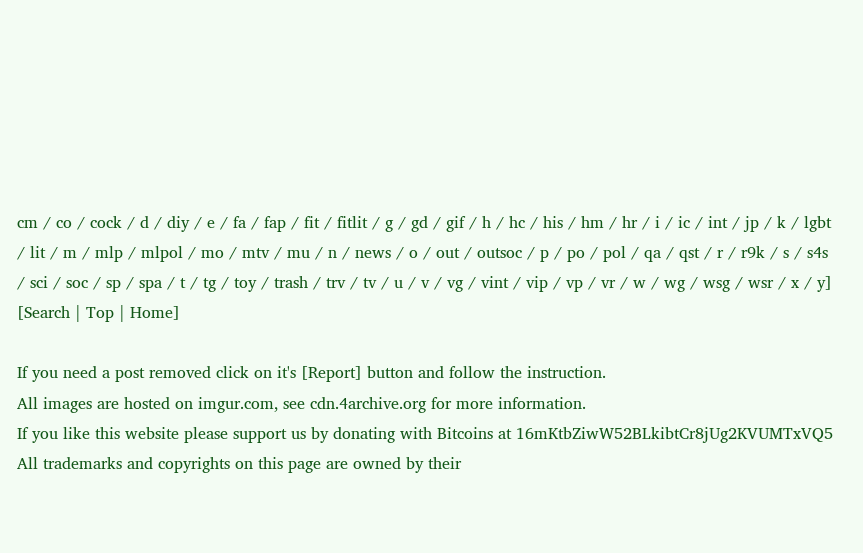cm / co / cock / d / diy / e / fa / fap / fit / fitlit / g / gd / gif / h / hc / his / hm / hr / i / ic / int / jp / k / lgbt / lit / m / mlp / mlpol / mo / mtv / mu / n / news / o / out / outsoc / p / po / pol / qa / qst / r / r9k / s / s4s / sci / soc / sp / spa / t / tg / toy / trash / trv / tv / u / v / vg / vint / vip / vp / vr / w / wg / wsg / wsr / x / y] [Search | Top | Home]

If you need a post removed click on it's [Report] button and follow the instruction.
All images are hosted on imgur.com, see cdn.4archive.org for more information.
If you like this website please support us by donating with Bitcoins at 16mKtbZiwW52BLkibtCr8jUg2KVUMTxVQ5
All trademarks and copyrights on this page are owned by their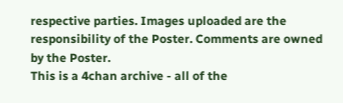respective parties. Images uploaded are the responsibility of the Poster. Comments are owned by the Poster.
This is a 4chan archive - all of the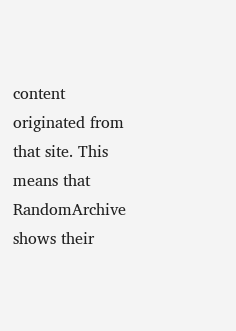content originated from that site. This means that RandomArchive shows their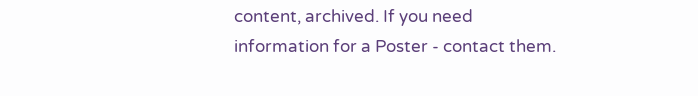content, archived. If you need information for a Poster - contact them.